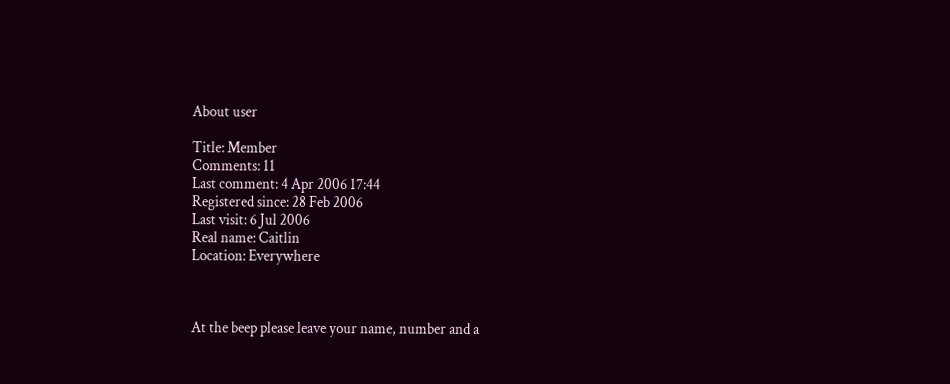About user

Title: Member
Comments: 11
Last comment: 4 Apr 2006 17:44
Registered since: 28 Feb 2006
Last visit: 6 Jul 2006
Real name: Caitlin
Location: Everywhere



At the beep please leave your name, number and a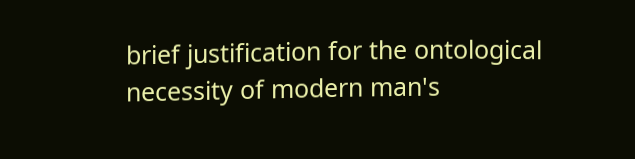brief justification for the ontological necessity of modern man's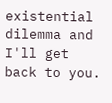existential dilemma and I'll get back to you.